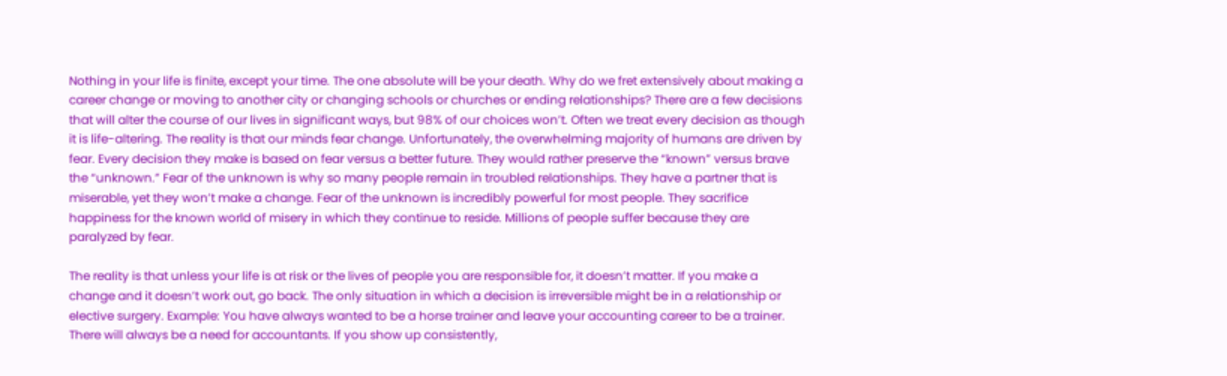Nothing in your life is finite, except your time. The one absolute will be your death. Why do we fret extensively about making a career change or moving to another city or changing schools or churches or ending relationships? There are a few decisions that will alter the course of our lives in significant ways, but 98% of our choices won’t. Often we treat every decision as though it is life-altering. The reality is that our minds fear change. Unfortunately, the overwhelming majority of humans are driven by fear. Every decision they make is based on fear versus a better future. They would rather preserve the “known” versus brave the “unknown.” Fear of the unknown is why so many people remain in troubled relationships. They have a partner that is miserable, yet they won’t make a change. Fear of the unknown is incredibly powerful for most people. They sacrifice happiness for the known world of misery in which they continue to reside. Millions of people suffer because they are paralyzed by fear.

The reality is that unless your life is at risk or the lives of people you are responsible for, it doesn’t matter. If you make a change and it doesn’t work out, go back. The only situation in which a decision is irreversible might be in a relationship or elective surgery. Example: You have always wanted to be a horse trainer and leave your accounting career to be a trainer. There will always be a need for accountants. If you show up consistently,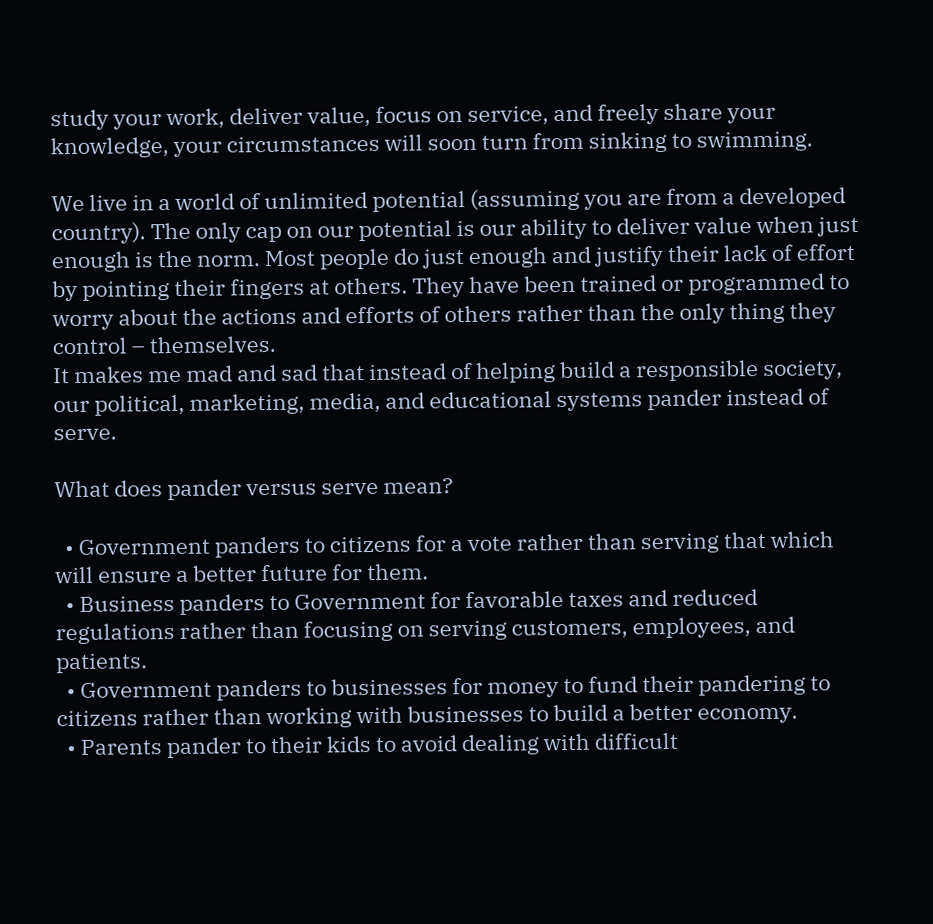study your work, deliver value, focus on service, and freely share your knowledge, your circumstances will soon turn from sinking to swimming.

We live in a world of unlimited potential (assuming you are from a developed country). The only cap on our potential is our ability to deliver value when just enough is the norm. Most people do just enough and justify their lack of effort by pointing their fingers at others. They have been trained or programmed to worry about the actions and efforts of others rather than the only thing they control – themselves.
It makes me mad and sad that instead of helping build a responsible society, our political, marketing, media, and educational systems pander instead of serve.

What does pander versus serve mean?

  • Government panders to citizens for a vote rather than serving that which will ensure a better future for them.
  • Business panders to Government for favorable taxes and reduced regulations rather than focusing on serving customers, employees, and patients.
  • Government panders to businesses for money to fund their pandering to citizens rather than working with businesses to build a better economy.
  • Parents pander to their kids to avoid dealing with difficult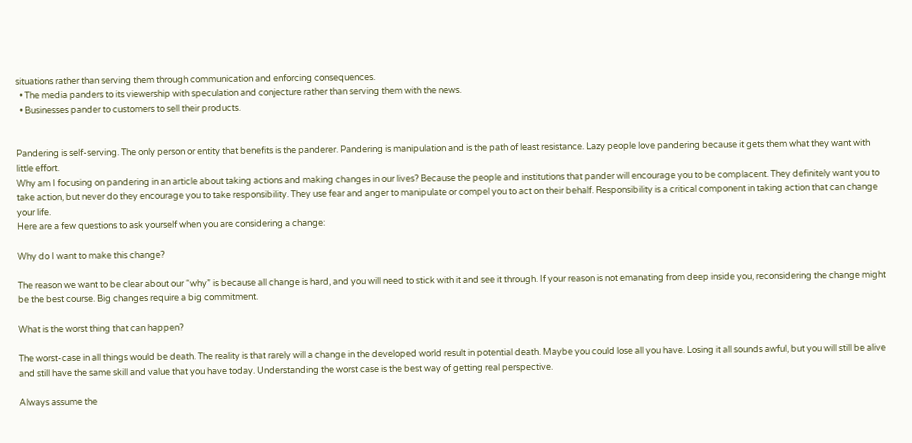situations rather than serving them through communication and enforcing consequences.
  • The media panders to its viewership with speculation and conjecture rather than serving them with the news.
  • Businesses pander to customers to sell their products.


Pandering is self-serving. The only person or entity that benefits is the panderer. Pandering is manipulation and is the path of least resistance. Lazy people love pandering because it gets them what they want with little effort.
Why am I focusing on pandering in an article about taking actions and making changes in our lives? Because the people and institutions that pander will encourage you to be complacent. They definitely want you to take action, but never do they encourage you to take responsibility. They use fear and anger to manipulate or compel you to act on their behalf. Responsibility is a critical component in taking action that can change your life.
Here are a few questions to ask yourself when you are considering a change:

Why do I want to make this change?

The reason we want to be clear about our “why” is because all change is hard, and you will need to stick with it and see it through. If your reason is not emanating from deep inside you, reconsidering the change might be the best course. Big changes require a big commitment.

What is the worst thing that can happen?

The worst-case in all things would be death. The reality is that rarely will a change in the developed world result in potential death. Maybe you could lose all you have. Losing it all sounds awful, but you will still be alive and still have the same skill and value that you have today. Understanding the worst case is the best way of getting real perspective.

Always assume the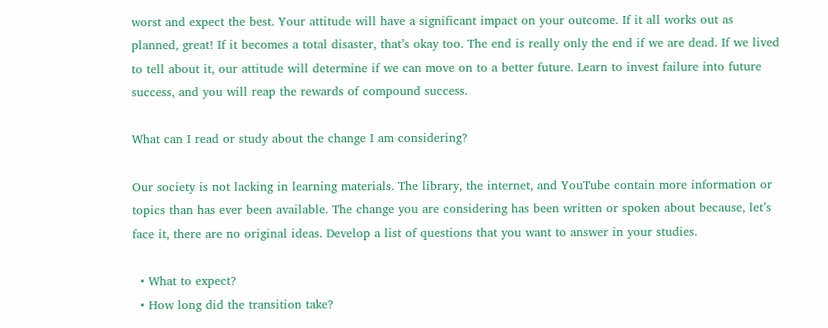worst and expect the best. Your attitude will have a significant impact on your outcome. If it all works out as planned, great! If it becomes a total disaster, that’s okay too. The end is really only the end if we are dead. If we lived to tell about it, our attitude will determine if we can move on to a better future. Learn to invest failure into future success, and you will reap the rewards of compound success.

What can I read or study about the change I am considering?

Our society is not lacking in learning materials. The library, the internet, and YouTube contain more information or topics than has ever been available. The change you are considering has been written or spoken about because, let’s face it, there are no original ideas. Develop a list of questions that you want to answer in your studies.

  • What to expect?
  • How long did the transition take?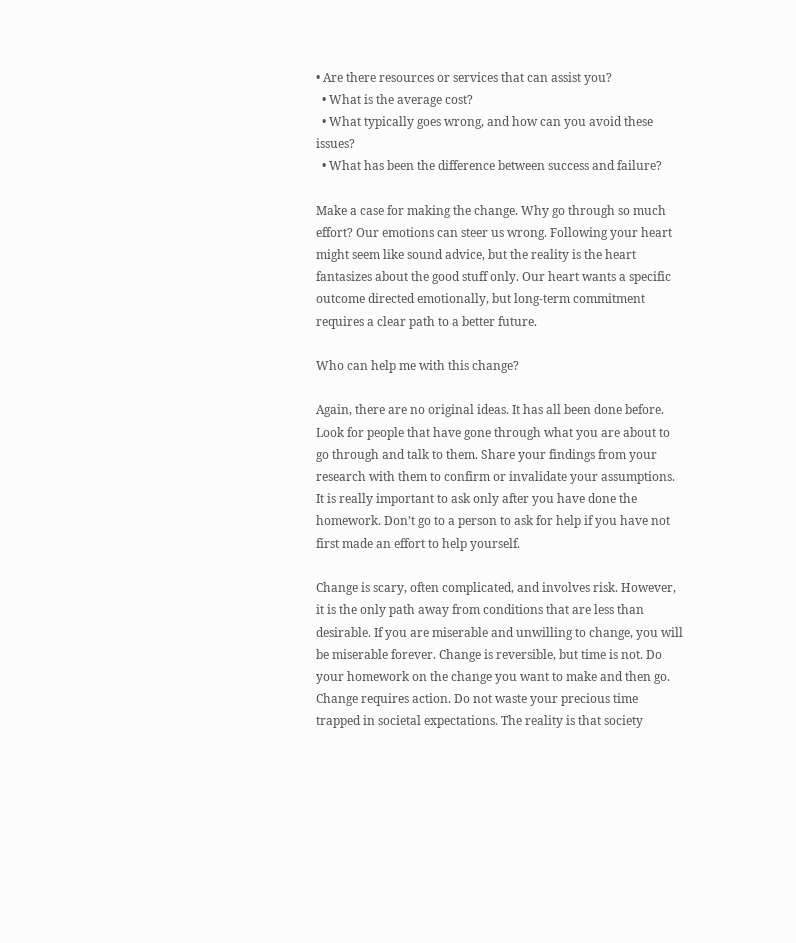• Are there resources or services that can assist you?
  • What is the average cost?
  • What typically goes wrong, and how can you avoid these issues?
  • What has been the difference between success and failure?

Make a case for making the change. Why go through so much effort? Our emotions can steer us wrong. Following your heart might seem like sound advice, but the reality is the heart fantasizes about the good stuff only. Our heart wants a specific outcome directed emotionally, but long-term commitment requires a clear path to a better future.

Who can help me with this change?

Again, there are no original ideas. It has all been done before. Look for people that have gone through what you are about to go through and talk to them. Share your findings from your research with them to confirm or invalidate your assumptions. It is really important to ask only after you have done the homework. Don’t go to a person to ask for help if you have not first made an effort to help yourself.

Change is scary, often complicated, and involves risk. However, it is the only path away from conditions that are less than desirable. If you are miserable and unwilling to change, you will be miserable forever. Change is reversible, but time is not. Do your homework on the change you want to make and then go. Change requires action. Do not waste your precious time trapped in societal expectations. The reality is that society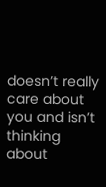doesn’t really care about you and isn’t thinking about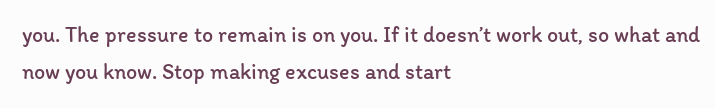you. The pressure to remain is on you. If it doesn’t work out, so what and now you know. Stop making excuses and start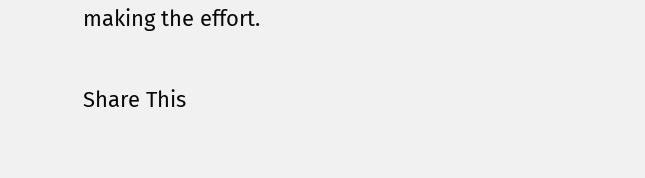making the effort.

Share This